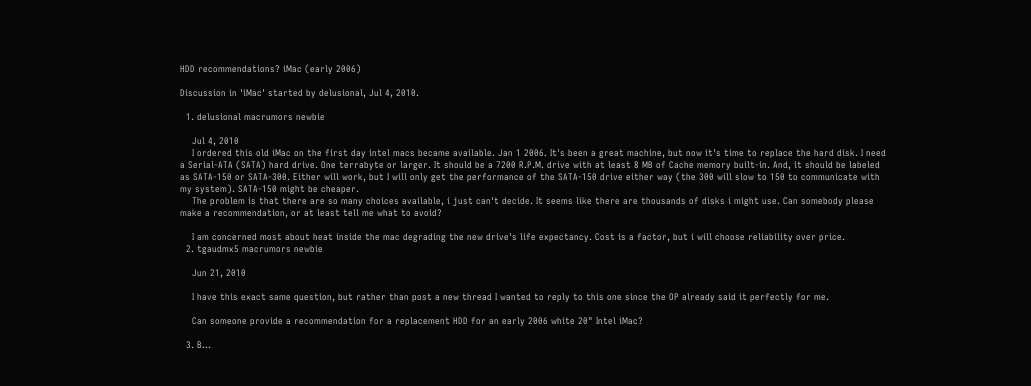HDD recommendations? iMac (early 2006)

Discussion in 'iMac' started by delusional, Jul 4, 2010.

  1. delusional macrumors newbie

    Jul 4, 2010
    I ordered this old iMac on the first day intel macs became available. Jan 1 2006. It's been a great machine, but now it's time to replace the hard disk. I need a Serial-ATA (SATA) hard drive. One terrabyte or larger. It should be a 7200 R.P.M. drive with at least 8 MB of Cache memory built-in. And, it should be labeled as SATA-150 or SATA-300. Either will work, but I will only get the performance of the SATA-150 drive either way (the 300 will slow to 150 to communicate with my system). SATA-150 might be cheaper.
    The problem is that there are so many choices available, i just can't decide. It seems like there are thousands of disks i might use. Can somebody please make a recommendation, or at least tell me what to avoid?

    I am concerned most about heat inside the mac degrading the new drive's life expectancy. Cost is a factor, but i will choose reliability over price.
  2. tgaudmx5 macrumors newbie

    Jun 21, 2010

    I have this exact same question, but rather than post a new thread I wanted to reply to this one since the OP already said it perfectly for me.

    Can someone provide a recommendation for a replacement HDD for an early 2006 white 20" Intel iMac?

  3. B...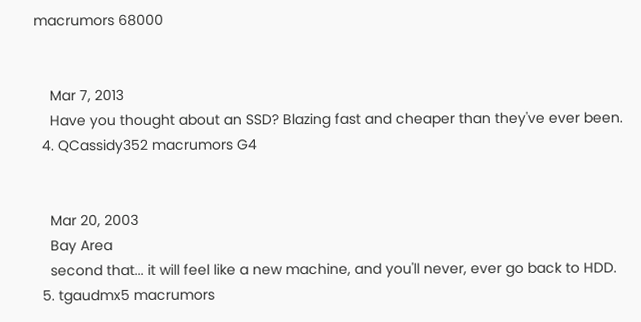macrumors 68000


    Mar 7, 2013
    Have you thought about an SSD? Blazing fast and cheaper than they've ever been.
  4. QCassidy352 macrumors G4


    Mar 20, 2003
    Bay Area
    second that... it will feel like a new machine, and you'll never, ever go back to HDD.
  5. tgaudmx5 macrumors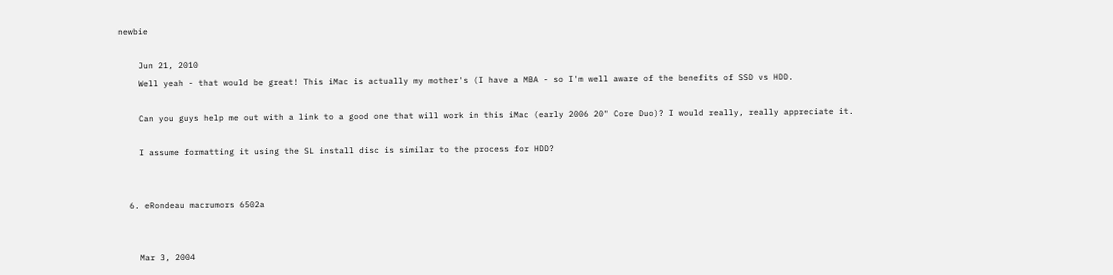newbie

    Jun 21, 2010
    Well yeah - that would be great! This iMac is actually my mother's (I have a MBA - so I'm well aware of the benefits of SSD vs HDD.

    Can you guys help me out with a link to a good one that will work in this iMac (early 2006 20" Core Duo)? I would really, really appreciate it.

    I assume formatting it using the SL install disc is similar to the process for HDD?


  6. eRondeau macrumors 6502a


    Mar 3, 2004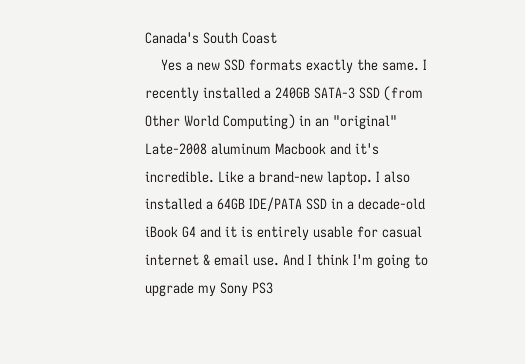Canada's South Coast
    Yes a new SSD formats exactly the same. I recently installed a 240GB SATA-3 SSD (from Other World Computing) in an "original" Late-2008 aluminum Macbook and it's incredible. Like a brand-new laptop. I also installed a 64GB IDE/PATA SSD in a decade-old iBook G4 and it is entirely usable for casual internet & email use. And I think I'm going to upgrade my Sony PS3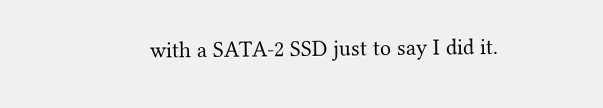with a SATA-2 SSD just to say I did it.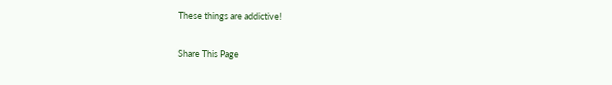These things are addictive!

Share This Page